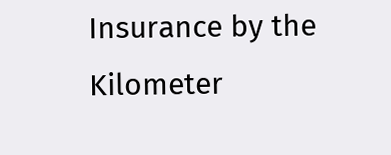Insurance by the Kilometer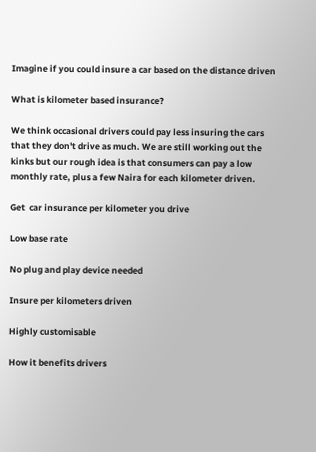Imagine if you could insure a car based on the distance driven

What is kilometer based insurance?

We think occasional drivers could pay less insuring the cars that they don't drive as much. We are still working out the kinks but our rough idea is that consumers can pay a low monthly rate, plus a few Naira for each kilometer driven.

Get  car insurance per kilometer you drive

Low base rate

No plug and play device needed

Insure per kilometers driven

Highly customisable

How it benefits drivers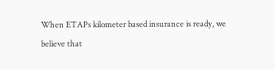When ETAPs kilometer based insurance is ready, we believe that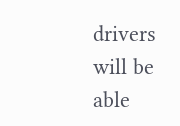drivers will be able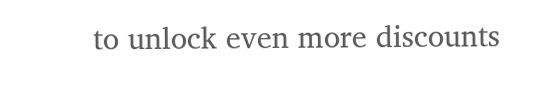to unlock even more discounts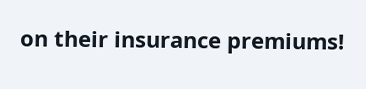on their insurance premiums!